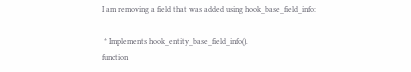I am removing a field that was added using hook_base_field_info:

 * Implements hook_entity_base_field_info().
function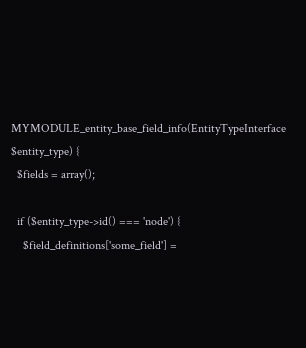MYMODULE_entity_base_field_info(EntityTypeInterface $entity_type) {
  $fields = array();

  if ($entity_type->id() === 'node') {
    $field_definitions['some_field'] =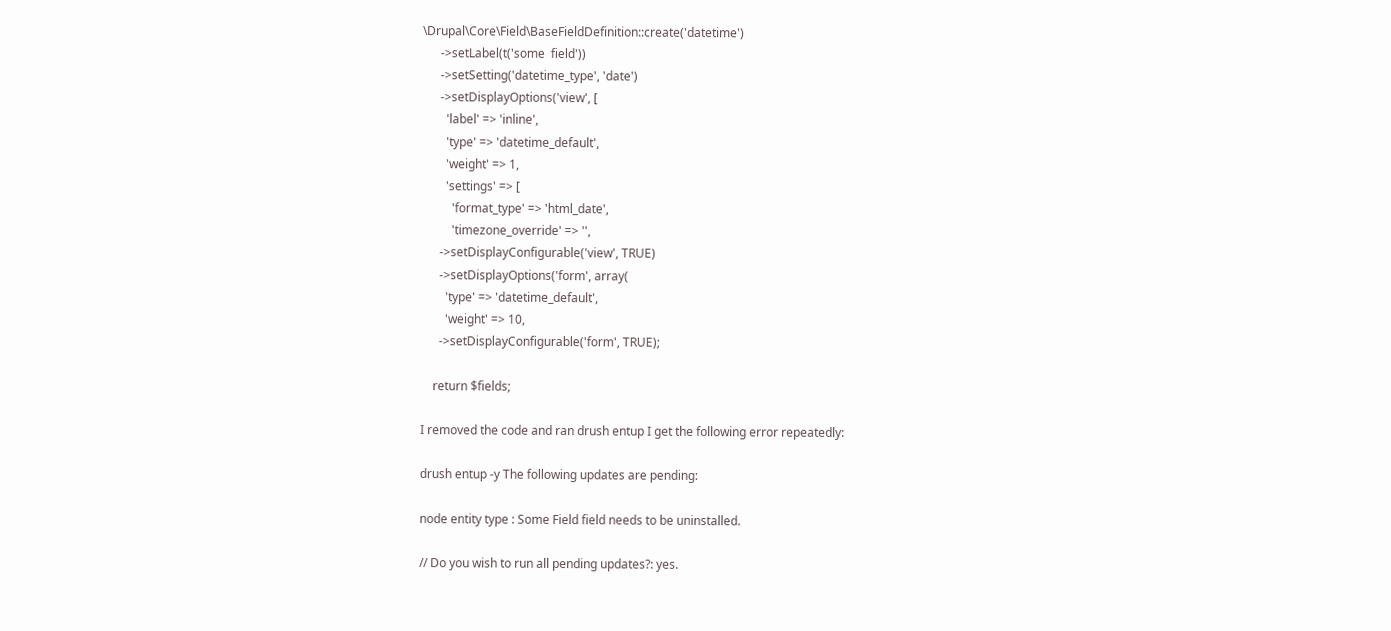\Drupal\Core\Field\BaseFieldDefinition::create('datetime')
      ->setLabel(t('some  field'))
      ->setSetting('datetime_type', 'date')
      ->setDisplayOptions('view', [
        'label' => 'inline',
        'type' => 'datetime_default',
        'weight' => 1,
        'settings' => [
          'format_type' => 'html_date',
          'timezone_override' => '',
      ->setDisplayConfigurable('view', TRUE)
      ->setDisplayOptions('form', array(
        'type' => 'datetime_default',
        'weight' => 10,
      ->setDisplayConfigurable('form', TRUE);

    return $fields;

I removed the code and ran drush entup I get the following error repeatedly:

drush entup -y The following updates are pending:

node entity type : Some Field field needs to be uninstalled.

// Do you wish to run all pending updates?: yes.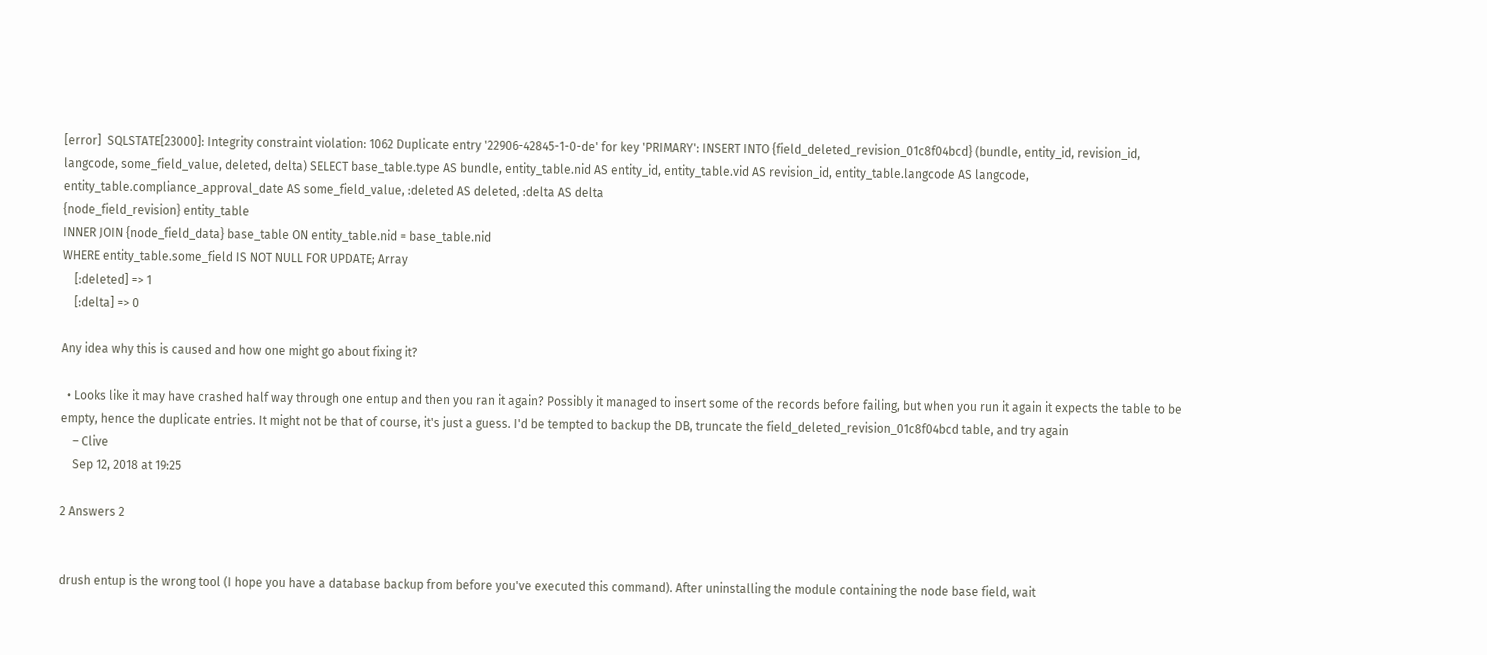[error]  SQLSTATE[23000]: Integrity constraint violation: 1062 Duplicate entry '22906-42845-1-0-de' for key 'PRIMARY': INSERT INTO {field_deleted_revision_01c8f04bcd} (bundle, entity_id, revision_id, langcode, some_field_value, deleted, delta) SELECT base_table.type AS bundle, entity_table.nid AS entity_id, entity_table.vid AS revision_id, entity_table.langcode AS langcode, entity_table.compliance_approval_date AS some_field_value, :deleted AS deleted, :delta AS delta
{node_field_revision} entity_table
INNER JOIN {node_field_data} base_table ON entity_table.nid = base_table.nid
WHERE entity_table.some_field IS NOT NULL FOR UPDATE; Array
    [:deleted] => 1
    [:delta] => 0

Any idea why this is caused and how one might go about fixing it?

  • Looks like it may have crashed half way through one entup and then you ran it again? Possibly it managed to insert some of the records before failing, but when you run it again it expects the table to be empty, hence the duplicate entries. It might not be that of course, it's just a guess. I'd be tempted to backup the DB, truncate the field_deleted_revision_01c8f04bcd table, and try again
    – Clive
    Sep 12, 2018 at 19:25

2 Answers 2


drush entup is the wrong tool (I hope you have a database backup from before you've executed this command). After uninstalling the module containing the node base field, wait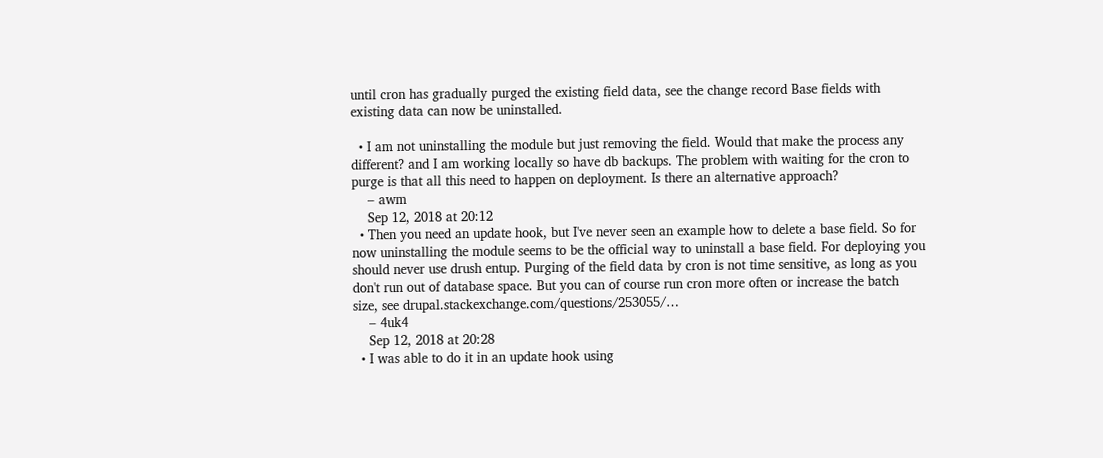until cron has gradually purged the existing field data, see the change record Base fields with existing data can now be uninstalled.

  • I am not uninstalling the module but just removing the field. Would that make the process any different? and I am working locally so have db backups. The problem with waiting for the cron to purge is that all this need to happen on deployment. Is there an alternative approach?
    – awm
    Sep 12, 2018 at 20:12
  • Then you need an update hook, but I've never seen an example how to delete a base field. So for now uninstalling the module seems to be the official way to uninstall a base field. For deploying you should never use drush entup. Purging of the field data by cron is not time sensitive, as long as you don't run out of database space. But you can of course run cron more often or increase the batch size, see drupal.stackexchange.com/questions/253055/…
    – 4uk4
    Sep 12, 2018 at 20:28
  • I was able to do it in an update hook using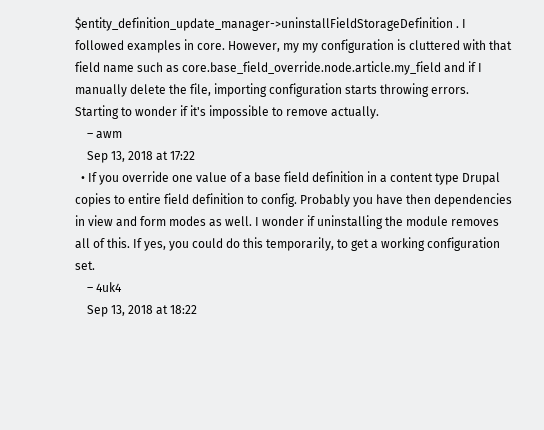$entity_definition_update_manager->uninstallFieldStorageDefinition . I followed examples in core. However, my my configuration is cluttered with that field name such as core.base_field_override.node.article.my_field and if I manually delete the file, importing configuration starts throwing errors. Starting to wonder if it's impossible to remove actually.
    – awm
    Sep 13, 2018 at 17:22
  • If you override one value of a base field definition in a content type Drupal copies to entire field definition to config. Probably you have then dependencies in view and form modes as well. I wonder if uninstalling the module removes all of this. If yes, you could do this temporarily, to get a working configuration set.
    – 4uk4
    Sep 13, 2018 at 18:22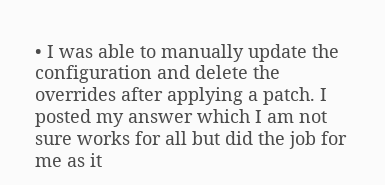• I was able to manually update the configuration and delete the overrides after applying a patch. I posted my answer which I am not sure works for all but did the job for me as it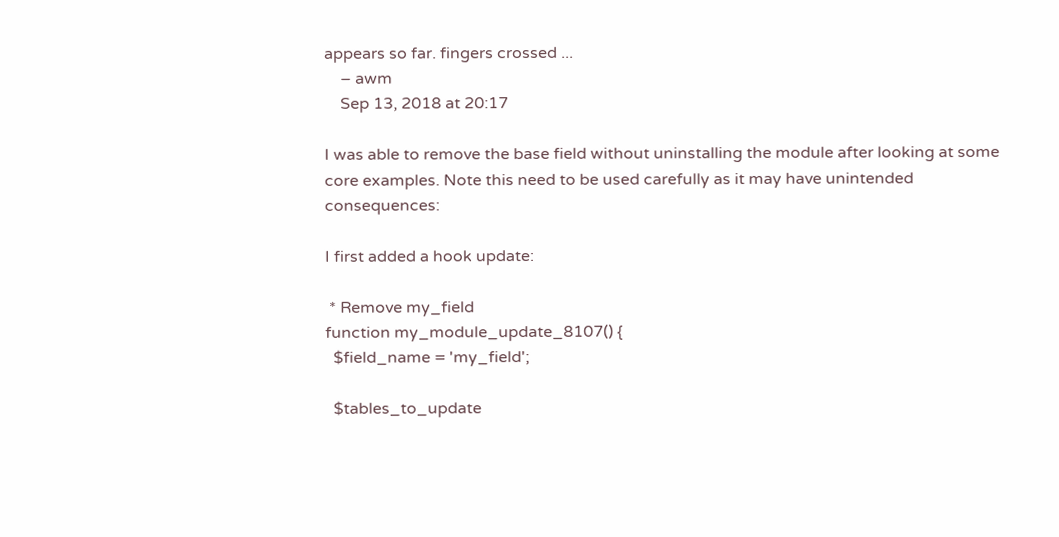appears so far. fingers crossed ...
    – awm
    Sep 13, 2018 at 20:17

I was able to remove the base field without uninstalling the module after looking at some core examples. Note this need to be used carefully as it may have unintended consequences:

I first added a hook update:

 * Remove my_field
function my_module_update_8107() {
  $field_name = 'my_field';

  $tables_to_update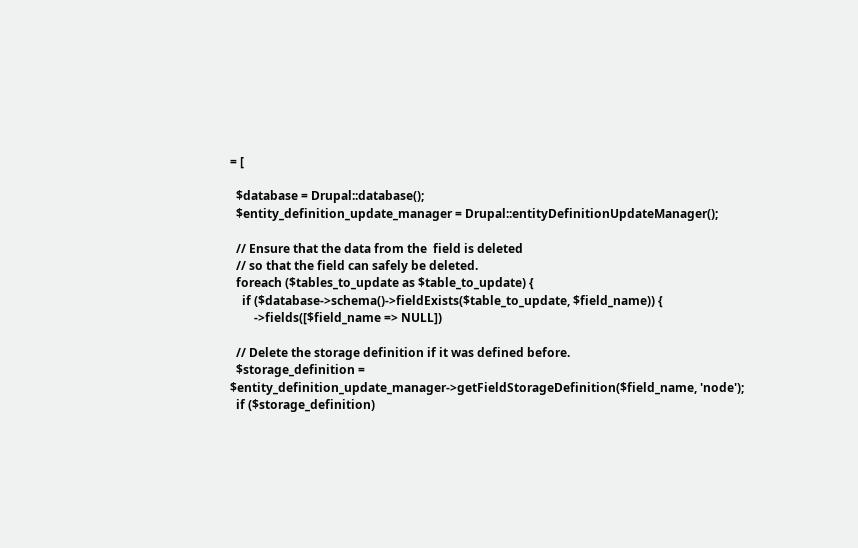= [

  $database = Drupal::database();
  $entity_definition_update_manager = Drupal::entityDefinitionUpdateManager();

  // Ensure that the data from the  field is deleted
  // so that the field can safely be deleted.
  foreach ($tables_to_update as $table_to_update) {
    if ($database->schema()->fieldExists($table_to_update, $field_name)) {
        ->fields([$field_name => NULL])

  // Delete the storage definition if it was defined before.
  $storage_definition = $entity_definition_update_manager->getFieldStorageDefinition($field_name, 'node');
  if ($storage_definition)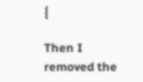{

Then I removed the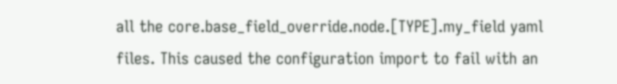all the core.base_field_override.node.[TYPE].my_field yaml files. This caused the configuration import to fail with an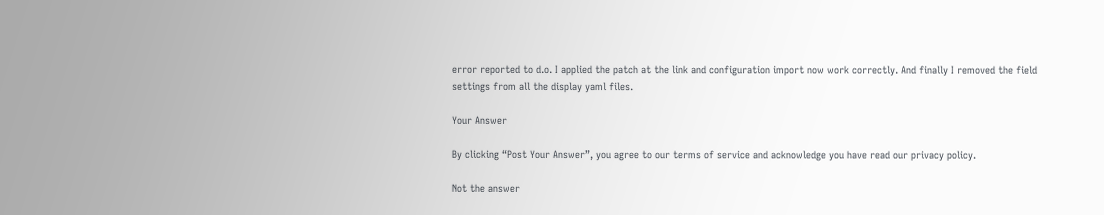error reported to d.o. I applied the patch at the link and configuration import now work correctly. And finally I removed the field settings from all the display yaml files.

Your Answer

By clicking “Post Your Answer”, you agree to our terms of service and acknowledge you have read our privacy policy.

Not the answer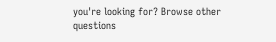you're looking for? Browse other questions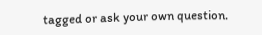tagged or ask your own question.